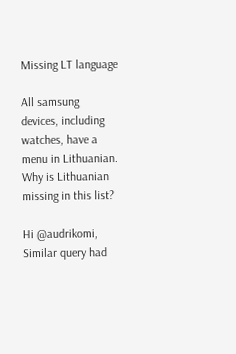Missing LT language

All samsung devices, including watches, have a menu in Lithuanian. Why is Lithuanian missing in this list?

Hi @audrikomi,
Similar query had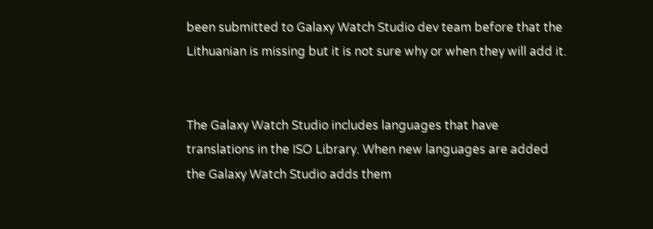been submitted to Galaxy Watch Studio dev team before that the Lithuanian is missing but it is not sure why or when they will add it.


The Galaxy Watch Studio includes languages that have translations in the ISO Library. When new languages are added the Galaxy Watch Studio adds them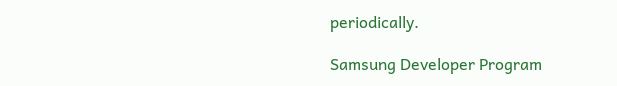periodically.

Samsung Developer Program